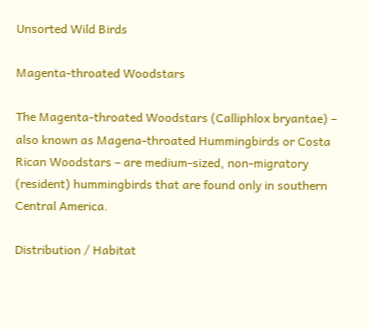Unsorted Wild Birds

Magenta-throated Woodstars

The Magenta-throated Woodstars (Calliphlox bryantae) – also known as Magena-throated Hummingbirds or Costa Rican Woodstars – are medium-sized, non-migratory (resident) hummingbirds that are found only in southern Central America.

Distribution / Habitat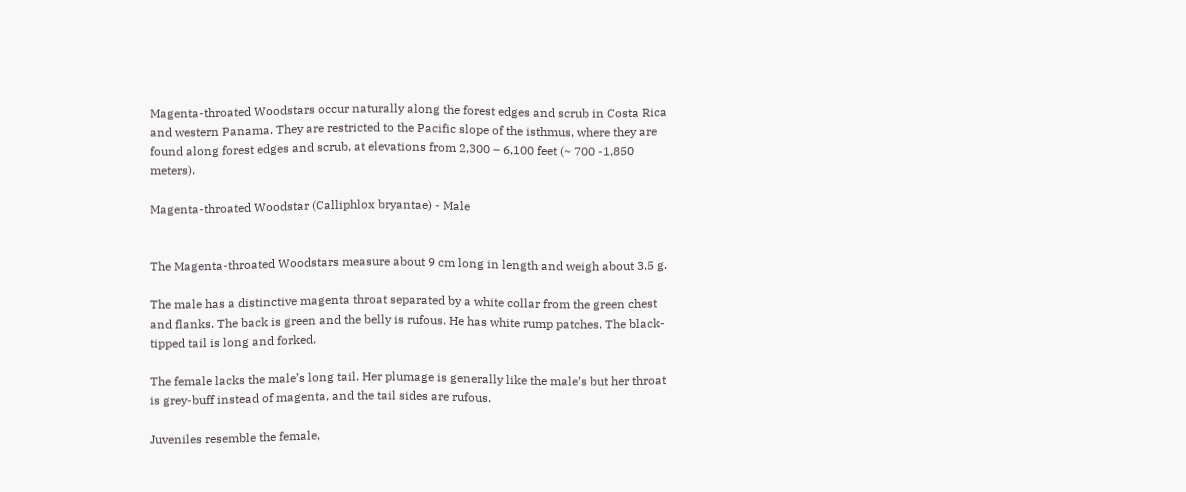Magenta-throated Woodstars occur naturally along the forest edges and scrub in Costa Rica and western Panama. They are restricted to the Pacific slope of the isthmus, where they are found along forest edges and scrub, at elevations from 2,300 – 6,100 feet (~ 700 -1,850 meters).

Magenta-throated Woodstar (Calliphlox bryantae) - Male


The Magenta-throated Woodstars measure about 9 cm long in length and weigh about 3.5 g.

The male has a distinctive magenta throat separated by a white collar from the green chest and flanks. The back is green and the belly is rufous. He has white rump patches. The black-tipped tail is long and forked.

The female lacks the male’s long tail. Her plumage is generally like the male’s but her throat is grey-buff instead of magenta, and the tail sides are rufous.

Juveniles resemble the female,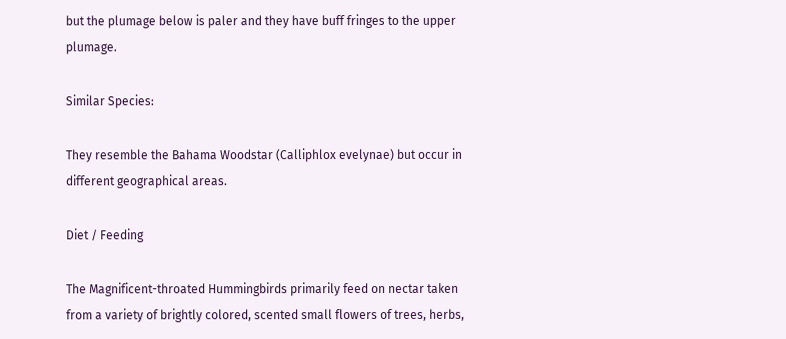but the plumage below is paler and they have buff fringes to the upper plumage.

Similar Species:

They resemble the Bahama Woodstar (Calliphlox evelynae) but occur in different geographical areas.

Diet / Feeding

The Magnificent-throated Hummingbirds primarily feed on nectar taken from a variety of brightly colored, scented small flowers of trees, herbs,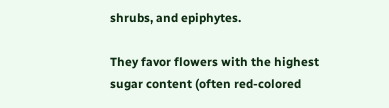shrubs, and epiphytes.

They favor flowers with the highest sugar content (often red-colored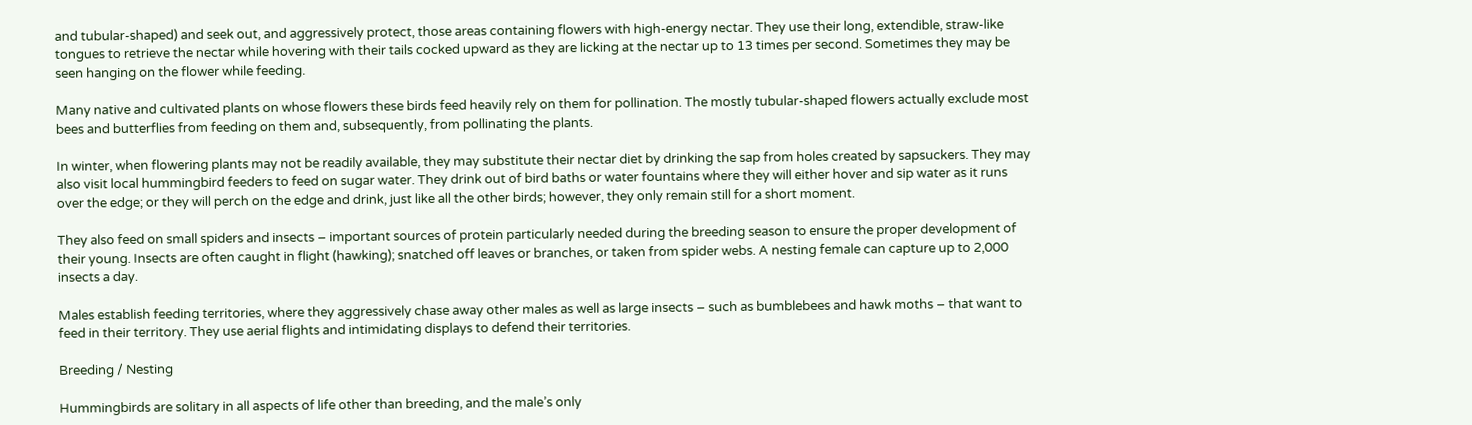and tubular-shaped) and seek out, and aggressively protect, those areas containing flowers with high-energy nectar. They use their long, extendible, straw-like tongues to retrieve the nectar while hovering with their tails cocked upward as they are licking at the nectar up to 13 times per second. Sometimes they may be seen hanging on the flower while feeding.

Many native and cultivated plants on whose flowers these birds feed heavily rely on them for pollination. The mostly tubular-shaped flowers actually exclude most bees and butterflies from feeding on them and, subsequently, from pollinating the plants.

In winter, when flowering plants may not be readily available, they may substitute their nectar diet by drinking the sap from holes created by sapsuckers. They may also visit local hummingbird feeders to feed on sugar water. They drink out of bird baths or water fountains where they will either hover and sip water as it runs over the edge; or they will perch on the edge and drink, just like all the other birds; however, they only remain still for a short moment.

They also feed on small spiders and insects – important sources of protein particularly needed during the breeding season to ensure the proper development of their young. Insects are often caught in flight (hawking); snatched off leaves or branches, or taken from spider webs. A nesting female can capture up to 2,000 insects a day.

Males establish feeding territories, where they aggressively chase away other males as well as large insects – such as bumblebees and hawk moths – that want to feed in their territory. They use aerial flights and intimidating displays to defend their territories.

Breeding / Nesting

Hummingbirds are solitary in all aspects of life other than breeding, and the male’s only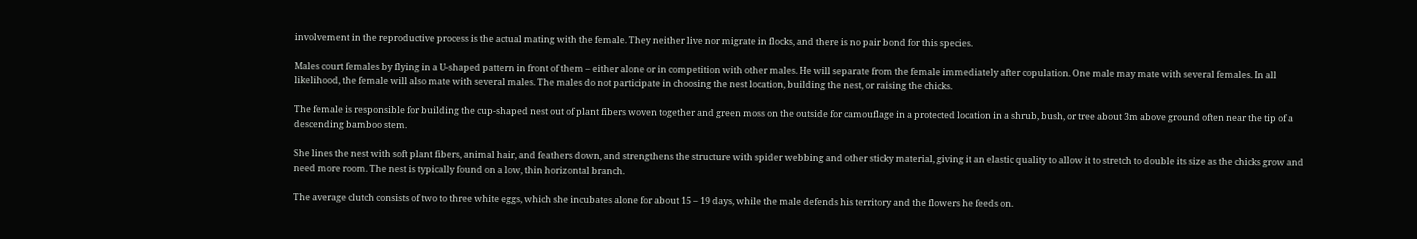involvement in the reproductive process is the actual mating with the female. They neither live nor migrate in flocks, and there is no pair bond for this species.

Males court females by flying in a U-shaped pattern in front of them – either alone or in competition with other males. He will separate from the female immediately after copulation. One male may mate with several females. In all likelihood, the female will also mate with several males. The males do not participate in choosing the nest location, building the nest, or raising the chicks.

The female is responsible for building the cup-shaped nest out of plant fibers woven together and green moss on the outside for camouflage in a protected location in a shrub, bush, or tree about 3m above ground often near the tip of a descending bamboo stem.

She lines the nest with soft plant fibers, animal hair, and feathers down, and strengthens the structure with spider webbing and other sticky material, giving it an elastic quality to allow it to stretch to double its size as the chicks grow and need more room. The nest is typically found on a low, thin horizontal branch.

The average clutch consists of two to three white eggs, which she incubates alone for about 15 – 19 days, while the male defends his territory and the flowers he feeds on.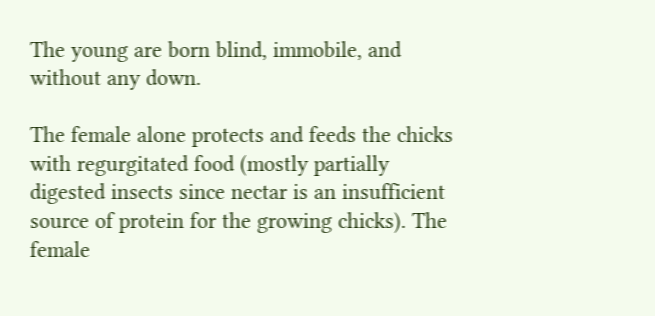The young are born blind, immobile, and without any down.

The female alone protects and feeds the chicks with regurgitated food (mostly partially digested insects since nectar is an insufficient source of protein for the growing chicks). The female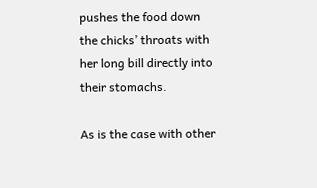pushes the food down the chicks’ throats with her long bill directly into their stomachs.

As is the case with other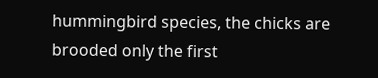hummingbird species, the chicks are brooded only the first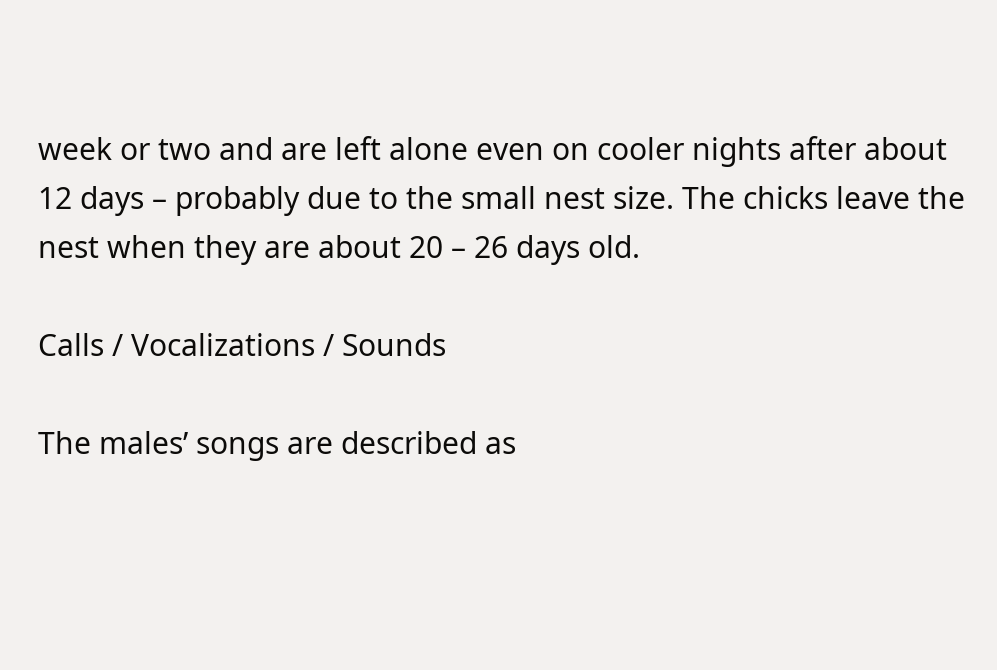week or two and are left alone even on cooler nights after about 12 days – probably due to the small nest size. The chicks leave the nest when they are about 20 – 26 days old.

Calls / Vocalizations / Sounds

The males’ songs are described as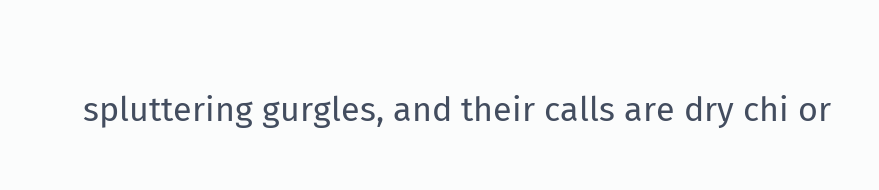spluttering gurgles, and their calls are dry chi or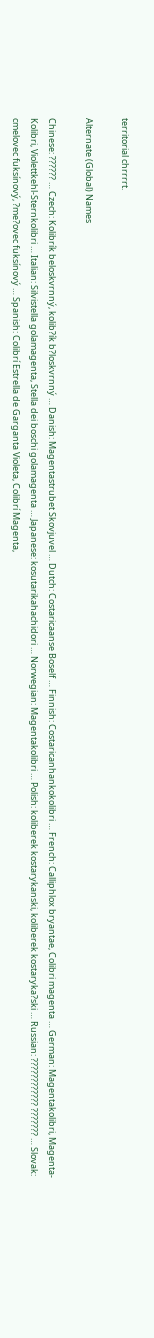territorial chrrrrt.

Alternate (Global) Names

Chinese: ?????? … Czech: Kolibrík beloskvrnný, kolib?ík b?loskvrnný … Danish: Magentastrubet Skovjuvel … Dutch: Costaricaanse Boself … Finnish: Costaricanhankokolibri … French: Calliphlox bryantae, Colibri magenta … German: Magentakolibri, Magenta-Kolibri, Violettkehl-Sternkolibri … Italian: Silvistella golamagenta, Stella dei boschi golamagenta … Japanese: kosutarikahachidori … Norwegian: Magentakolibri … Polish: koliberek kostarykanski, koliberek kostaryka?ski … Russian: ???????????? ??????? … Slovak: cmelovec fuksínový, ?me?ovec fuksínový … Spanish: Colibrí Estrella de Garganta Violeta, Colibrí Magenta,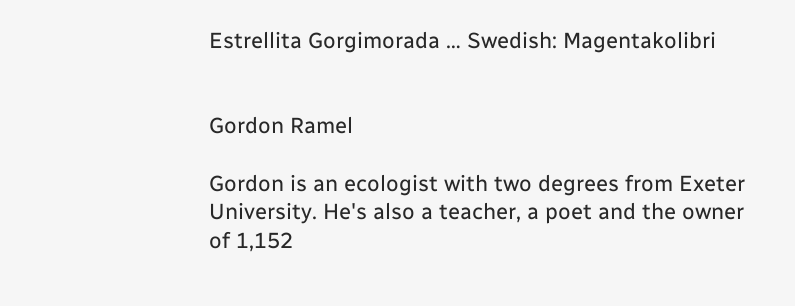Estrellita Gorgimorada … Swedish: Magentakolibri


Gordon Ramel

Gordon is an ecologist with two degrees from Exeter University. He's also a teacher, a poet and the owner of 1,152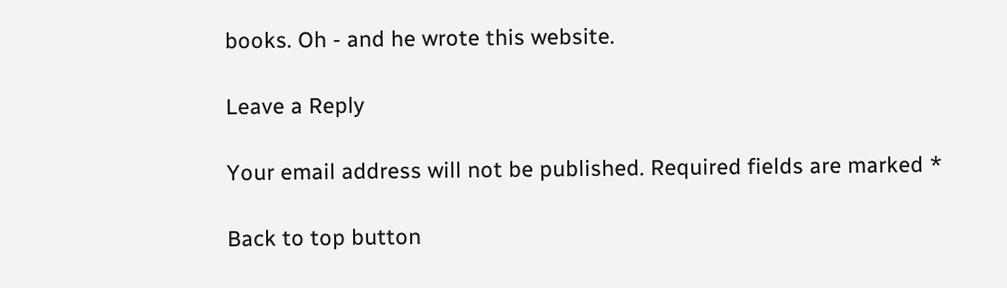books. Oh - and he wrote this website.

Leave a Reply

Your email address will not be published. Required fields are marked *

Back to top button